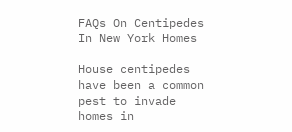FAQs On Centipedes In New York Homes

House centipedes have been a common pest to invade homes in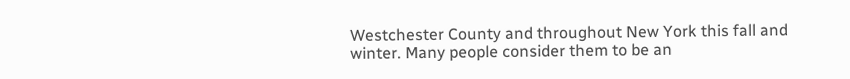Westchester County and throughout New York this fall and winter. Many people consider them to be an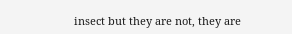insect but they are not, they are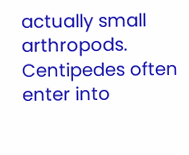actually small arthropods.  Centipedes often enter into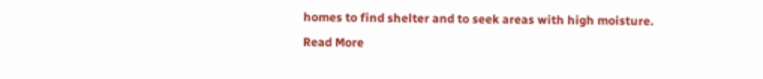homes to find shelter and to seek areas with high moisture.
Read More